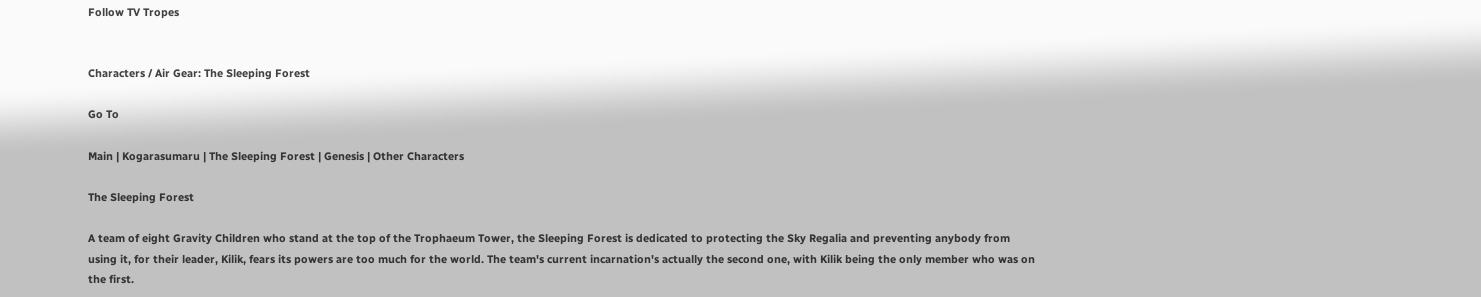Follow TV Tropes


Characters / Air Gear: The Sleeping Forest

Go To

Main | Kogarasumaru | The Sleeping Forest | Genesis | Other Characters

The Sleeping Forest

A team of eight Gravity Children who stand at the top of the Trophaeum Tower, the Sleeping Forest is dedicated to protecting the Sky Regalia and preventing anybody from using it, for their leader, Kilik, fears its powers are too much for the world. The team's current incarnation's actually the second one, with Kilik being the only member who was on the first.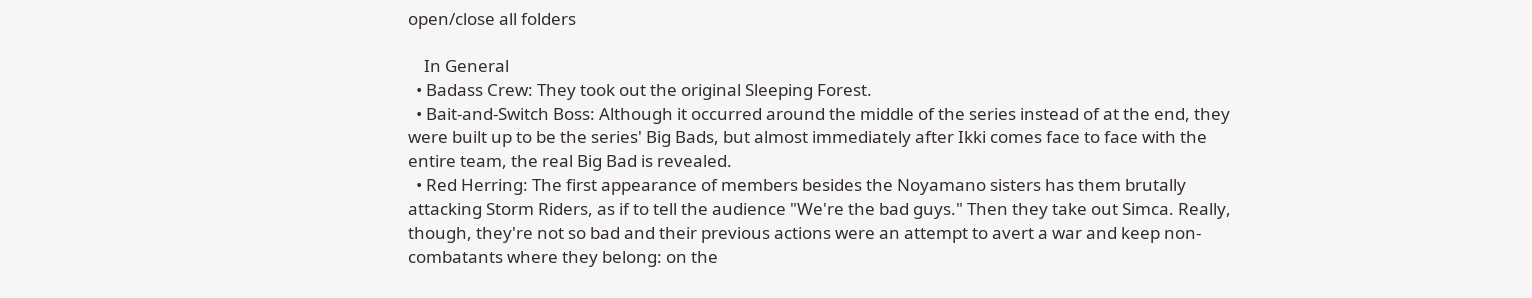open/close all folders

    In General
  • Badass Crew: They took out the original Sleeping Forest.
  • Bait-and-Switch Boss: Although it occurred around the middle of the series instead of at the end, they were built up to be the series' Big Bads, but almost immediately after Ikki comes face to face with the entire team, the real Big Bad is revealed.
  • Red Herring: The first appearance of members besides the Noyamano sisters has them brutally attacking Storm Riders, as if to tell the audience "We're the bad guys." Then they take out Simca. Really, though, they're not so bad and their previous actions were an attempt to avert a war and keep non-combatants where they belong: on the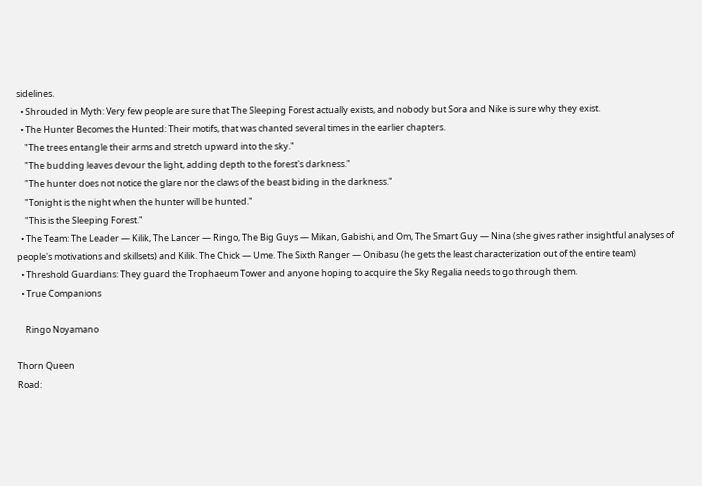sidelines.
  • Shrouded in Myth: Very few people are sure that The Sleeping Forest actually exists, and nobody but Sora and Nike is sure why they exist.
  • The Hunter Becomes the Hunted: Their motifs, that was chanted several times in the earlier chapters.
    "The trees entangle their arms and stretch upward into the sky."
    "The budding leaves devour the light, adding depth to the forest's darkness."
    "The hunter does not notice the glare nor the claws of the beast biding in the darkness."
    "Tonight is the night when the hunter will be hunted."
    "This is the Sleeping Forest."
  • The Team: The Leader — Kilik, The Lancer — Ringo, The Big Guys — Mikan, Gabishi, and Om, The Smart Guy — Nina (she gives rather insightful analyses of people's motivations and skillsets) and Kilik. The Chick — Ume. The Sixth Ranger — Onibasu (he gets the least characterization out of the entire team)
  • Threshold Guardians: They guard the Trophaeum Tower and anyone hoping to acquire the Sky Regalia needs to go through them.
  • True Companions

    Ringo Noyamano

Thorn Queen
Road: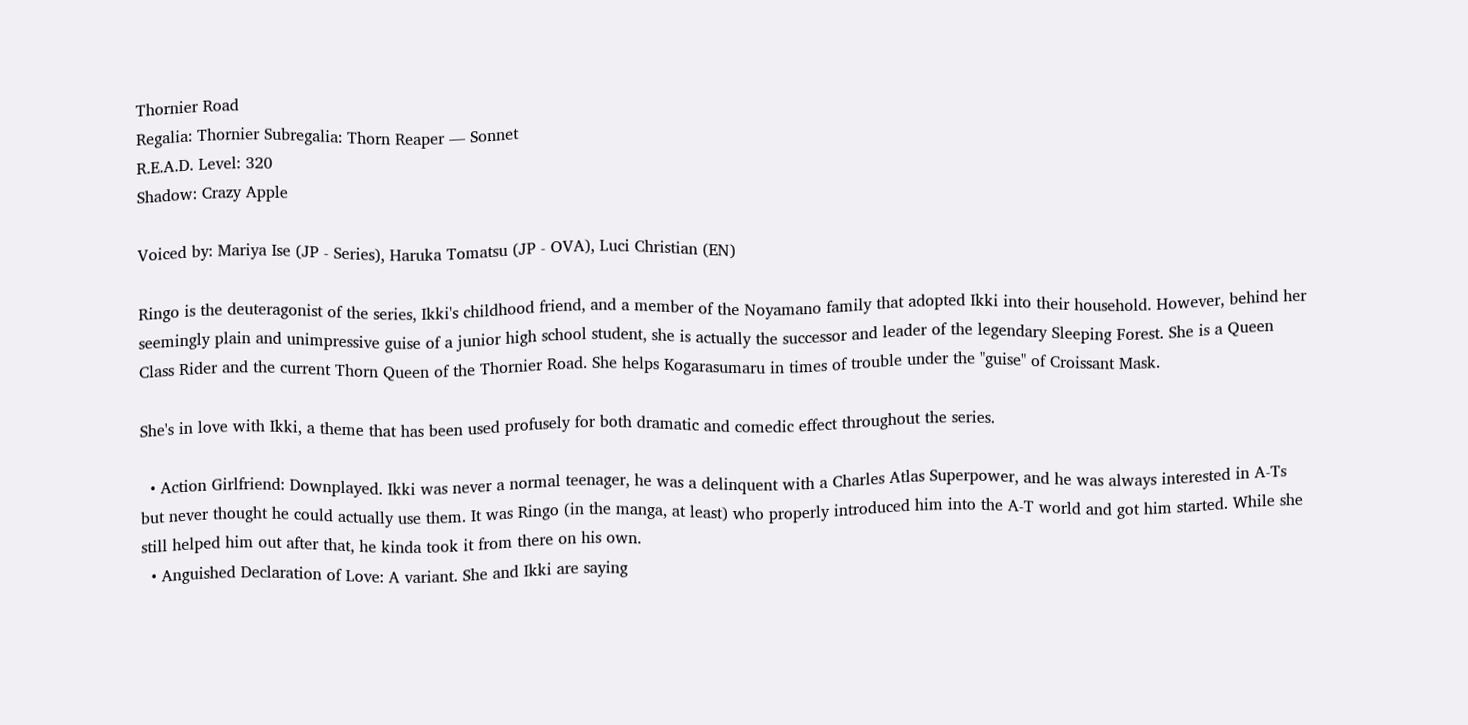Thornier Road
Regalia: Thornier Subregalia: Thorn Reaper — Sonnet
R.E.A.D. Level: 320
Shadow: Crazy Apple

Voiced by: Mariya Ise (JP - Series), Haruka Tomatsu (JP - OVA), Luci Christian (EN)

Ringo is the deuteragonist of the series, Ikki's childhood friend, and a member of the Noyamano family that adopted Ikki into their household. However, behind her seemingly plain and unimpressive guise of a junior high school student, she is actually the successor and leader of the legendary Sleeping Forest. She is a Queen Class Rider and the current Thorn Queen of the Thornier Road. She helps Kogarasumaru in times of trouble under the "guise" of Croissant Mask.

She's in love with Ikki, a theme that has been used profusely for both dramatic and comedic effect throughout the series.

  • Action Girlfriend: Downplayed. Ikki was never a normal teenager, he was a delinquent with a Charles Atlas Superpower, and he was always interested in A-Ts but never thought he could actually use them. It was Ringo (in the manga, at least) who properly introduced him into the A-T world and got him started. While she still helped him out after that, he kinda took it from there on his own.
  • Anguished Declaration of Love: A variant. She and Ikki are saying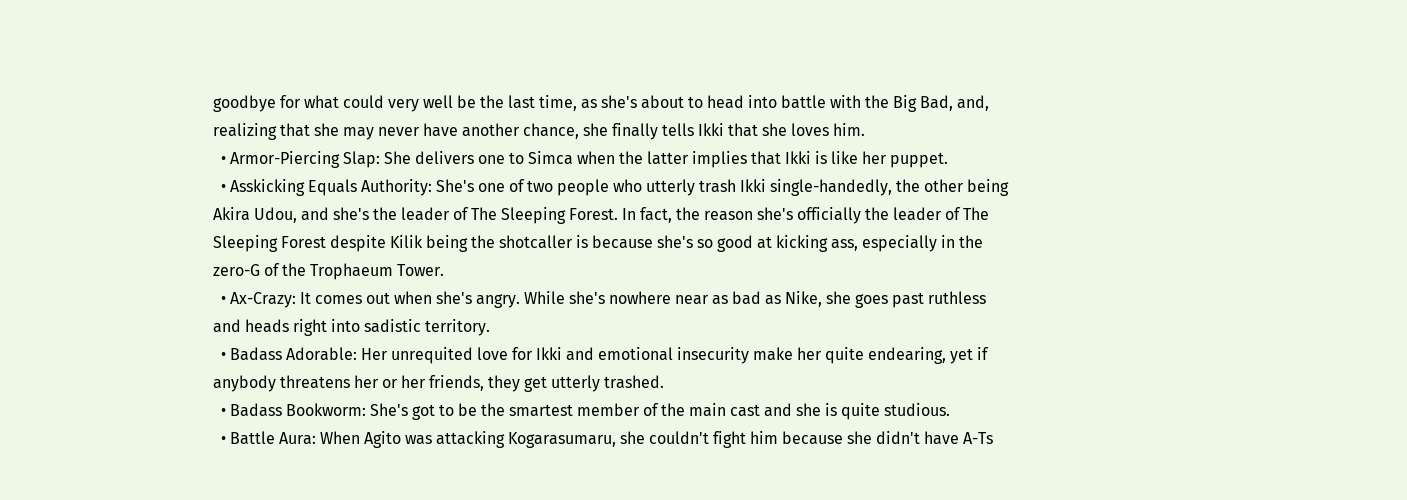goodbye for what could very well be the last time, as she's about to head into battle with the Big Bad, and, realizing that she may never have another chance, she finally tells Ikki that she loves him.
  • Armor-Piercing Slap: She delivers one to Simca when the latter implies that Ikki is like her puppet.
  • Asskicking Equals Authority: She's one of two people who utterly trash Ikki single-handedly, the other being Akira Udou, and she's the leader of The Sleeping Forest. In fact, the reason she's officially the leader of The Sleeping Forest despite Kilik being the shotcaller is because she's so good at kicking ass, especially in the zero-G of the Trophaeum Tower.
  • Ax-Crazy: It comes out when she's angry. While she's nowhere near as bad as Nike, she goes past ruthless and heads right into sadistic territory.
  • Badass Adorable: Her unrequited love for Ikki and emotional insecurity make her quite endearing, yet if anybody threatens her or her friends, they get utterly trashed.
  • Badass Bookworm: She's got to be the smartest member of the main cast and she is quite studious.
  • Battle Aura: When Agito was attacking Kogarasumaru, she couldn't fight him because she didn't have A-Ts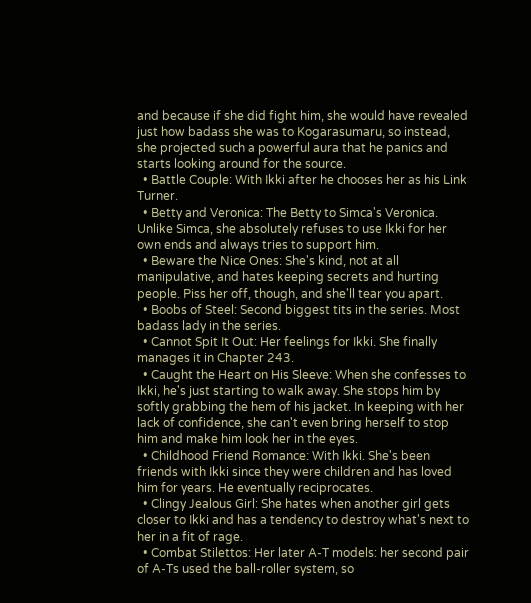and because if she did fight him, she would have revealed just how badass she was to Kogarasumaru, so instead, she projected such a powerful aura that he panics and starts looking around for the source.
  • Battle Couple: With Ikki after he chooses her as his Link Turner.
  • Betty and Veronica: The Betty to Simca's Veronica. Unlike Simca, she absolutely refuses to use Ikki for her own ends and always tries to support him.
  • Beware the Nice Ones: She's kind, not at all manipulative, and hates keeping secrets and hurting people. Piss her off, though, and she'll tear you apart.
  • Boobs of Steel: Second biggest tits in the series. Most badass lady in the series.
  • Cannot Spit It Out: Her feelings for Ikki. She finally manages it in Chapter 243.
  • Caught the Heart on His Sleeve: When she confesses to Ikki, he's just starting to walk away. She stops him by softly grabbing the hem of his jacket. In keeping with her lack of confidence, she can't even bring herself to stop him and make him look her in the eyes.
  • Childhood Friend Romance: With Ikki. She's been friends with Ikki since they were children and has loved him for years. He eventually reciprocates.
  • Clingy Jealous Girl: She hates when another girl gets closer to Ikki and has a tendency to destroy what's next to her in a fit of rage.
  • Combat Stilettos: Her later A-T models: her second pair of A-Ts used the ball-roller system, so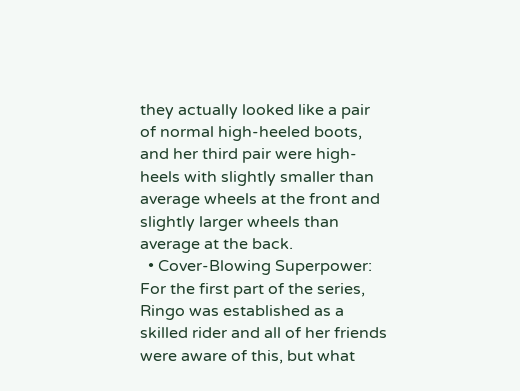they actually looked like a pair of normal high-heeled boots, and her third pair were high-heels with slightly smaller than average wheels at the front and slightly larger wheels than average at the back.
  • Cover-Blowing Superpower: For the first part of the series, Ringo was established as a skilled rider and all of her friends were aware of this, but what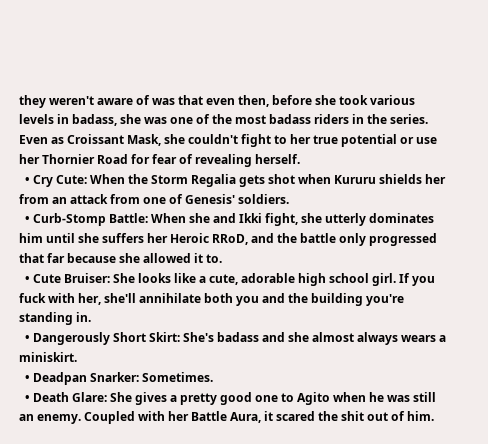they weren't aware of was that even then, before she took various levels in badass, she was one of the most badass riders in the series. Even as Croissant Mask, she couldn't fight to her true potential or use her Thornier Road for fear of revealing herself.
  • Cry Cute: When the Storm Regalia gets shot when Kururu shields her from an attack from one of Genesis' soldiers.
  • Curb-Stomp Battle: When she and Ikki fight, she utterly dominates him until she suffers her Heroic RRoD, and the battle only progressed that far because she allowed it to.
  • Cute Bruiser: She looks like a cute, adorable high school girl. If you fuck with her, she'll annihilate both you and the building you're standing in.
  • Dangerously Short Skirt: She's badass and she almost always wears a miniskirt.
  • Deadpan Snarker: Sometimes.
  • Death Glare: She gives a pretty good one to Agito when he was still an enemy. Coupled with her Battle Aura, it scared the shit out of him.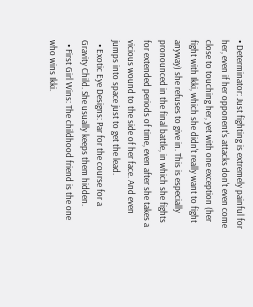• Determinator: Just fighting is extremely painful for her, even if her opponent's attacks don't even come close to touching her, yet with one exception (her fight with Ikki, which she didn't really want to fight anyway) she refuses to give in. This is especially pronounced in the final battle, in which she fights for extended periods of time, even after she takes a vicious wound to the side of her face. And even jumps into space just to get the lead.
  • Exotic Eye Designs: Par for the course for a Gravity Child. She usually keeps them hidden.
  • First Girl Wins: The childhood friend is the one who wins Ikki.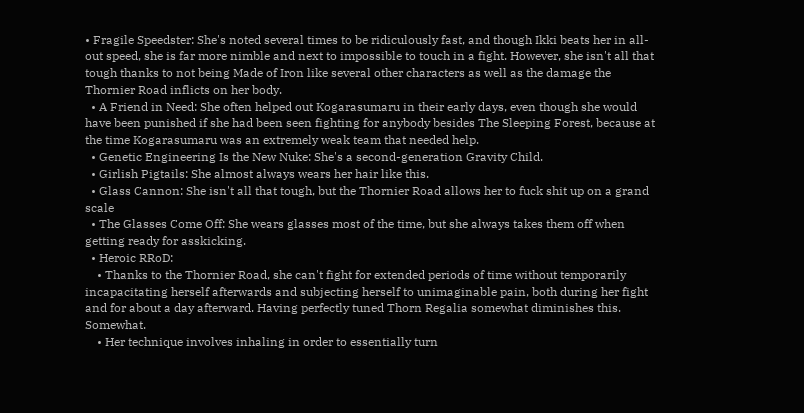• Fragile Speedster: She's noted several times to be ridiculously fast, and though Ikki beats her in all-out speed, she is far more nimble and next to impossible to touch in a fight. However, she isn't all that tough thanks to not being Made of Iron like several other characters as well as the damage the Thornier Road inflicts on her body.
  • A Friend in Need: She often helped out Kogarasumaru in their early days, even though she would have been punished if she had been seen fighting for anybody besides The Sleeping Forest, because at the time Kogarasumaru was an extremely weak team that needed help.
  • Genetic Engineering Is the New Nuke: She's a second-generation Gravity Child.
  • Girlish Pigtails: She almost always wears her hair like this.
  • Glass Cannon: She isn't all that tough, but the Thornier Road allows her to fuck shit up on a grand scale
  • The Glasses Come Off: She wears glasses most of the time, but she always takes them off when getting ready for asskicking.
  • Heroic RRoD:
    • Thanks to the Thornier Road, she can't fight for extended periods of time without temporarily incapacitating herself afterwards and subjecting herself to unimaginable pain, both during her fight and for about a day afterward. Having perfectly tuned Thorn Regalia somewhat diminishes this. Somewhat.
    • Her technique involves inhaling in order to essentially turn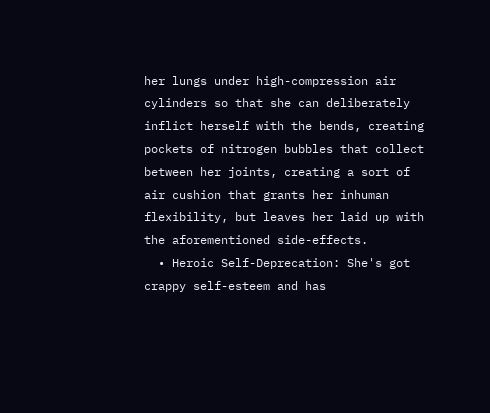her lungs under high-compression air cylinders so that she can deliberately inflict herself with the bends, creating pockets of nitrogen bubbles that collect between her joints, creating a sort of air cushion that grants her inhuman flexibility, but leaves her laid up with the aforementioned side-effects.
  • Heroic Self-Deprecation: She's got crappy self-esteem and has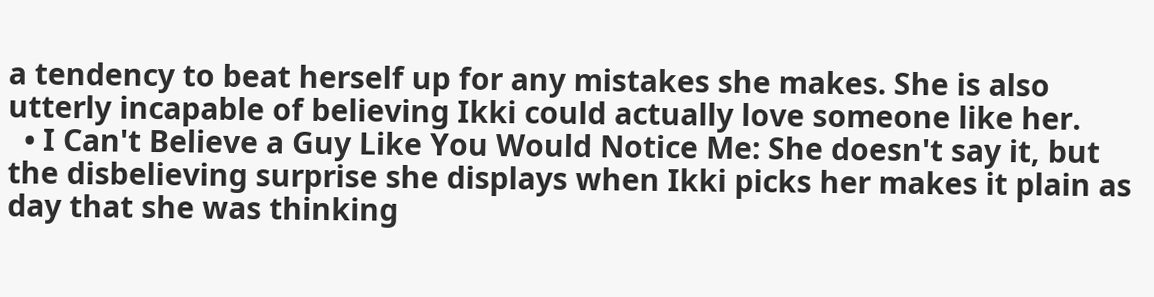a tendency to beat herself up for any mistakes she makes. She is also utterly incapable of believing Ikki could actually love someone like her.
  • I Can't Believe a Guy Like You Would Notice Me: She doesn't say it, but the disbelieving surprise she displays when Ikki picks her makes it plain as day that she was thinking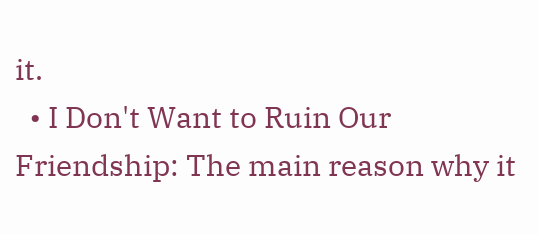it.
  • I Don't Want to Ruin Our Friendship: The main reason why it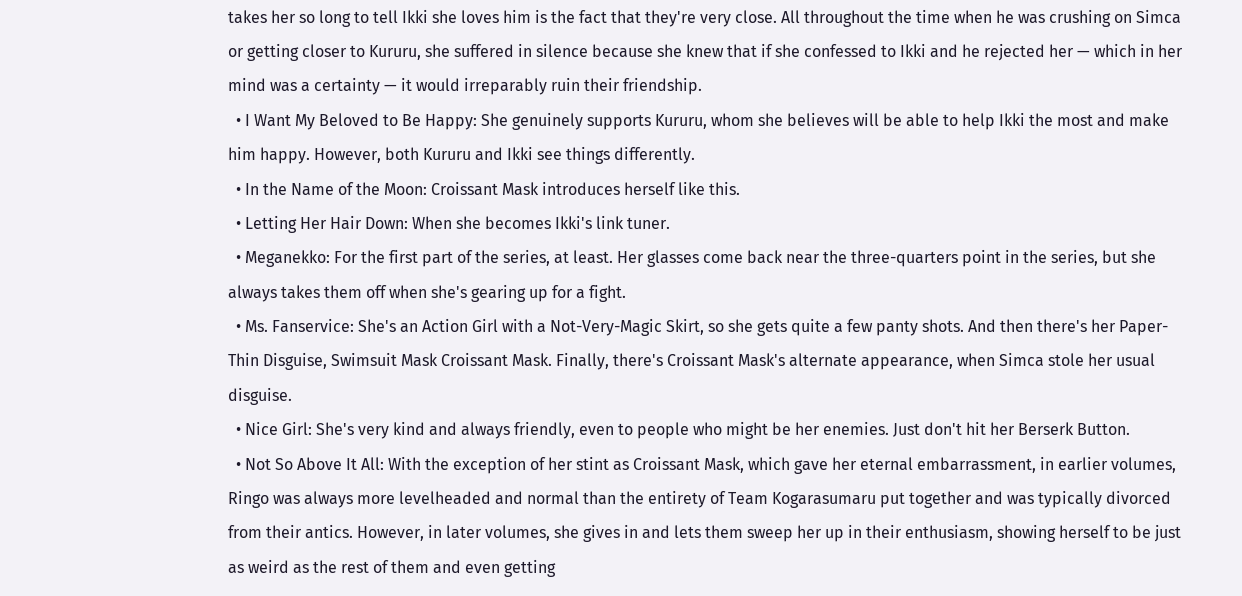takes her so long to tell Ikki she loves him is the fact that they're very close. All throughout the time when he was crushing on Simca or getting closer to Kururu, she suffered in silence because she knew that if she confessed to Ikki and he rejected her — which in her mind was a certainty — it would irreparably ruin their friendship.
  • I Want My Beloved to Be Happy: She genuinely supports Kururu, whom she believes will be able to help Ikki the most and make him happy. However, both Kururu and Ikki see things differently.
  • In the Name of the Moon: Croissant Mask introduces herself like this.
  • Letting Her Hair Down: When she becomes Ikki's link tuner.
  • Meganekko: For the first part of the series, at least. Her glasses come back near the three-quarters point in the series, but she always takes them off when she's gearing up for a fight.
  • Ms. Fanservice: She's an Action Girl with a Not-Very-Magic Skirt, so she gets quite a few panty shots. And then there's her Paper-Thin Disguise, Swimsuit Mask Croissant Mask. Finally, there's Croissant Mask's alternate appearance, when Simca stole her usual disguise.
  • Nice Girl: She's very kind and always friendly, even to people who might be her enemies. Just don't hit her Berserk Button.
  • Not So Above It All: With the exception of her stint as Croissant Mask, which gave her eternal embarrassment, in earlier volumes, Ringo was always more levelheaded and normal than the entirety of Team Kogarasumaru put together and was typically divorced from their antics. However, in later volumes, she gives in and lets them sweep her up in their enthusiasm, showing herself to be just as weird as the rest of them and even getting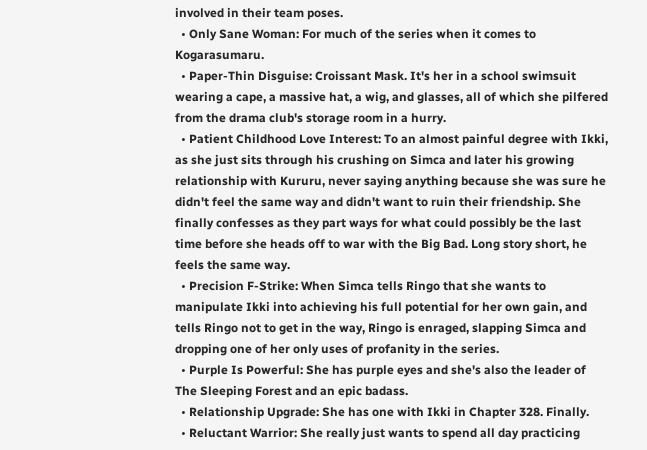involved in their team poses.
  • Only Sane Woman: For much of the series when it comes to Kogarasumaru.
  • Paper-Thin Disguise: Croissant Mask. It's her in a school swimsuit wearing a cape, a massive hat, a wig, and glasses, all of which she pilfered from the drama club's storage room in a hurry.
  • Patient Childhood Love Interest: To an almost painful degree with Ikki, as she just sits through his crushing on Simca and later his growing relationship with Kururu, never saying anything because she was sure he didn't feel the same way and didn't want to ruin their friendship. She finally confesses as they part ways for what could possibly be the last time before she heads off to war with the Big Bad. Long story short, he feels the same way.
  • Precision F-Strike: When Simca tells Ringo that she wants to manipulate Ikki into achieving his full potential for her own gain, and tells Ringo not to get in the way, Ringo is enraged, slapping Simca and dropping one of her only uses of profanity in the series.
  • Purple Is Powerful: She has purple eyes and she's also the leader of The Sleeping Forest and an epic badass.
  • Relationship Upgrade: She has one with Ikki in Chapter 328. Finally.
  • Reluctant Warrior: She really just wants to spend all day practicing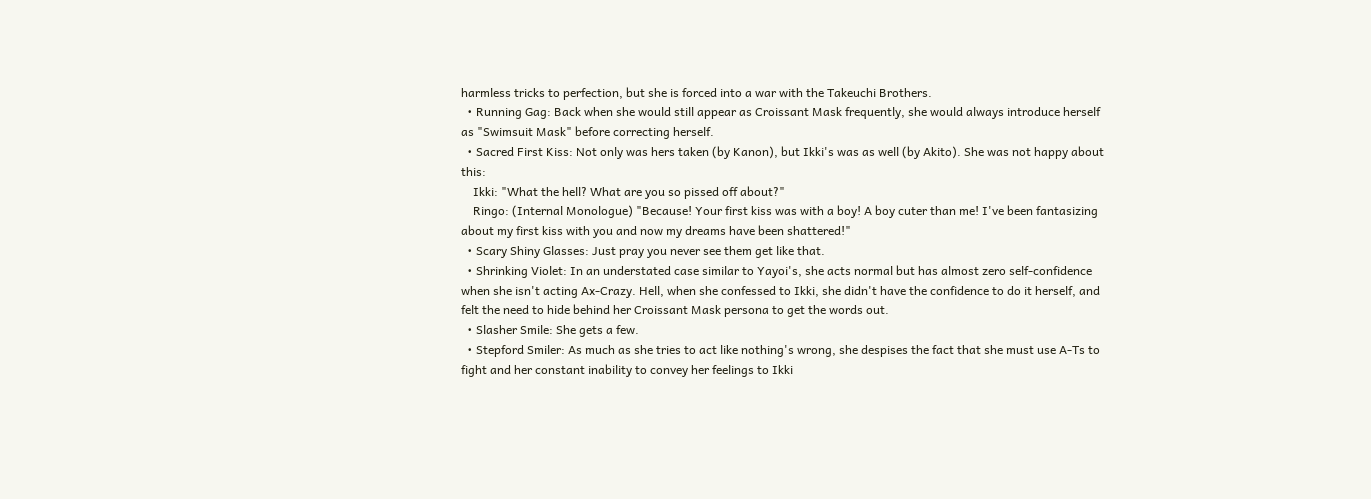harmless tricks to perfection, but she is forced into a war with the Takeuchi Brothers.
  • Running Gag: Back when she would still appear as Croissant Mask frequently, she would always introduce herself as "Swimsuit Mask" before correcting herself.
  • Sacred First Kiss: Not only was hers taken (by Kanon), but Ikki's was as well (by Akito). She was not happy about this:
    Ikki: "What the hell? What are you so pissed off about?"
    Ringo: (Internal Monologue) "Because! Your first kiss was with a boy! A boy cuter than me! I've been fantasizing about my first kiss with you and now my dreams have been shattered!"
  • Scary Shiny Glasses: Just pray you never see them get like that.
  • Shrinking Violet: In an understated case similar to Yayoi's, she acts normal but has almost zero self-confidence when she isn't acting Ax-Crazy. Hell, when she confessed to Ikki, she didn't have the confidence to do it herself, and felt the need to hide behind her Croissant Mask persona to get the words out.
  • Slasher Smile: She gets a few.
  • Stepford Smiler: As much as she tries to act like nothing's wrong, she despises the fact that she must use A-Ts to fight and her constant inability to convey her feelings to Ikki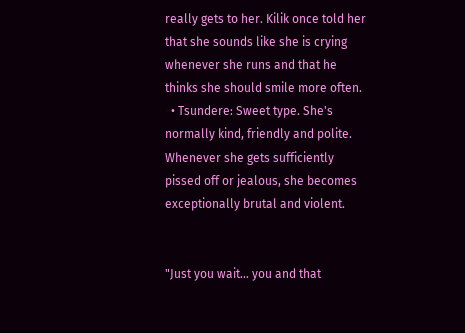really gets to her. Kilik once told her that she sounds like she is crying whenever she runs and that he thinks she should smile more often.
  • Tsundere: Sweet type. She's normally kind, friendly and polite. Whenever she gets sufficiently pissed off or jealous, she becomes exceptionally brutal and violent.


"Just you wait... you and that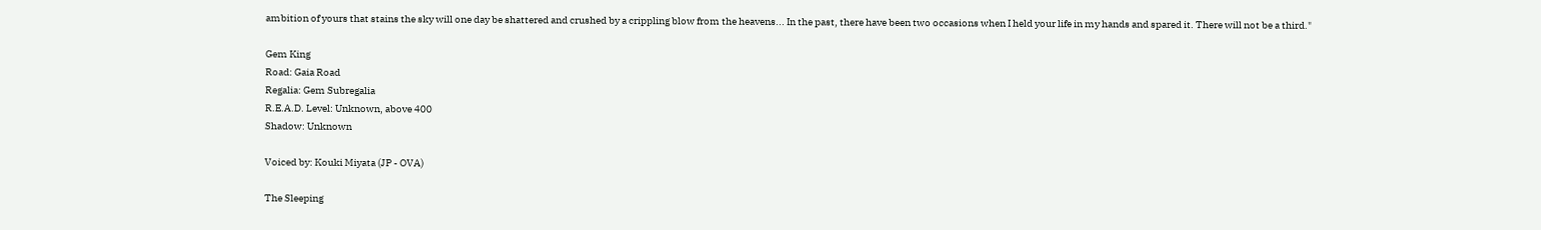ambition of yours that stains the sky will one day be shattered and crushed by a crippling blow from the heavens... In the past, there have been two occasions when I held your life in my hands and spared it. There will not be a third."

Gem King
Road: Gaia Road
Regalia: Gem Subregalia
R.E.A.D. Level: Unknown, above 400
Shadow: Unknown

Voiced by: Kouki Miyata (JP - OVA)

The Sleeping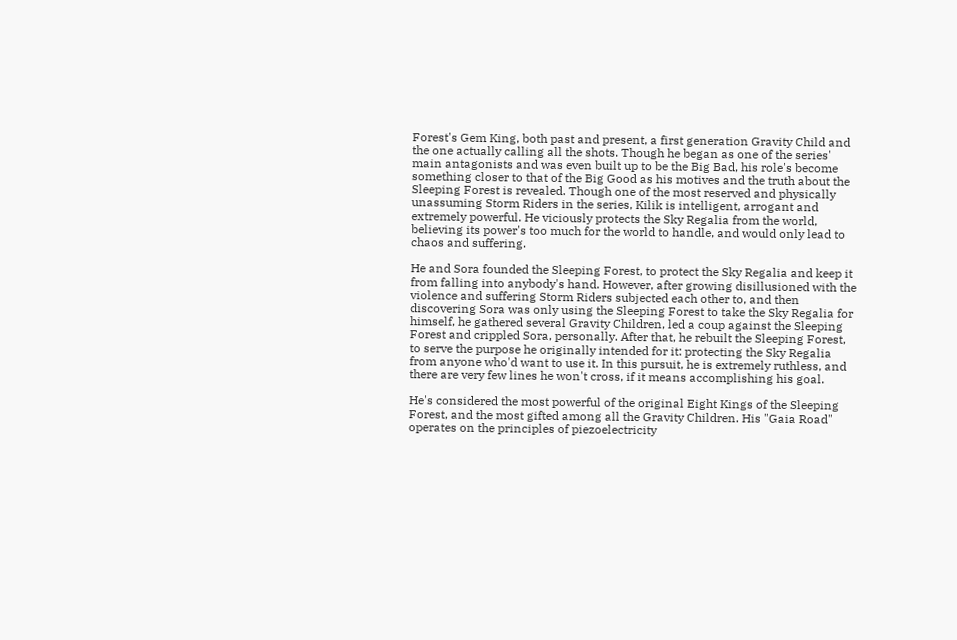Forest's Gem King, both past and present, a first generation Gravity Child and the one actually calling all the shots. Though he began as one of the series' main antagonists and was even built up to be the Big Bad, his role's become something closer to that of the Big Good as his motives and the truth about the Sleeping Forest is revealed. Though one of the most reserved and physically unassuming Storm Riders in the series, Kilik is intelligent, arrogant and extremely powerful. He viciously protects the Sky Regalia from the world, believing its power's too much for the world to handle, and would only lead to chaos and suffering.

He and Sora founded the Sleeping Forest, to protect the Sky Regalia and keep it from falling into anybody's hand. However, after growing disillusioned with the violence and suffering Storm Riders subjected each other to, and then discovering Sora was only using the Sleeping Forest to take the Sky Regalia for himself, he gathered several Gravity Children, led a coup against the Sleeping Forest and crippled Sora, personally. After that, he rebuilt the Sleeping Forest, to serve the purpose he originally intended for it: protecting the Sky Regalia from anyone who'd want to use it. In this pursuit, he is extremely ruthless, and there are very few lines he won't cross, if it means accomplishing his goal.

He's considered the most powerful of the original Eight Kings of the Sleeping Forest, and the most gifted among all the Gravity Children. His "Gaia Road" operates on the principles of piezoelectricity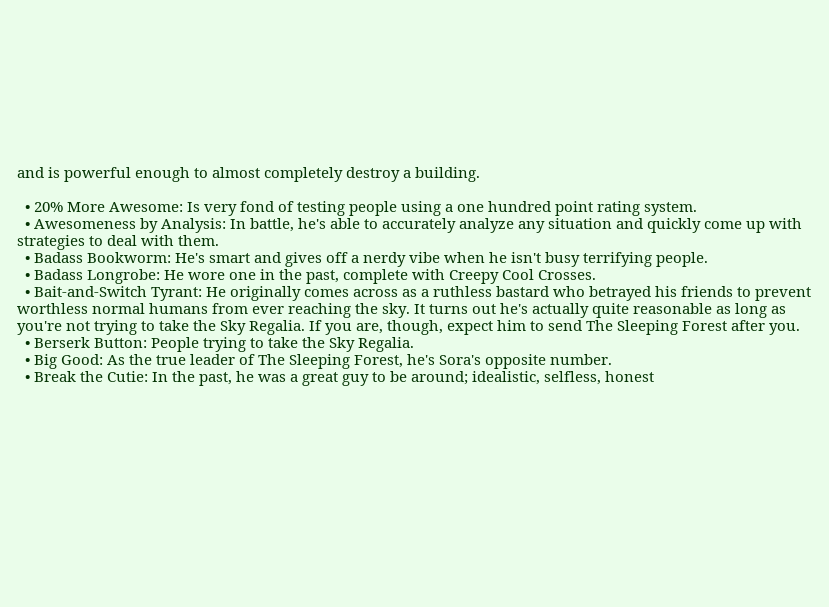and is powerful enough to almost completely destroy a building.

  • 20% More Awesome: Is very fond of testing people using a one hundred point rating system.
  • Awesomeness by Analysis: In battle, he's able to accurately analyze any situation and quickly come up with strategies to deal with them.
  • Badass Bookworm: He's smart and gives off a nerdy vibe when he isn't busy terrifying people.
  • Badass Longrobe: He wore one in the past, complete with Creepy Cool Crosses.
  • Bait-and-Switch Tyrant: He originally comes across as a ruthless bastard who betrayed his friends to prevent worthless normal humans from ever reaching the sky. It turns out he's actually quite reasonable as long as you're not trying to take the Sky Regalia. If you are, though, expect him to send The Sleeping Forest after you.
  • Berserk Button: People trying to take the Sky Regalia.
  • Big Good: As the true leader of The Sleeping Forest, he's Sora's opposite number.
  • Break the Cutie: In the past, he was a great guy to be around; idealistic, selfless, honest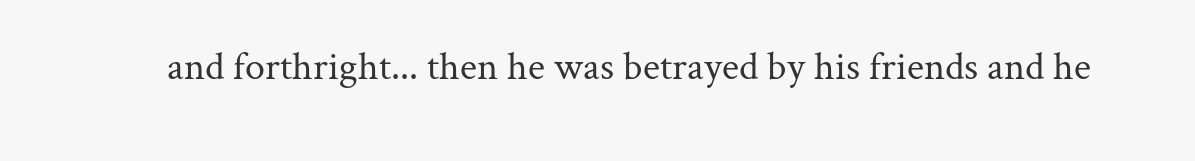and forthright... then he was betrayed by his friends and he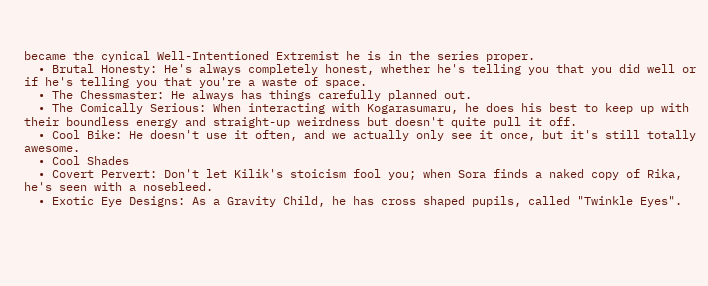became the cynical Well-Intentioned Extremist he is in the series proper.
  • Brutal Honesty: He's always completely honest, whether he's telling you that you did well or if he's telling you that you're a waste of space.
  • The Chessmaster: He always has things carefully planned out.
  • The Comically Serious: When interacting with Kogarasumaru, he does his best to keep up with their boundless energy and straight-up weirdness but doesn't quite pull it off.
  • Cool Bike: He doesn't use it often, and we actually only see it once, but it's still totally awesome.
  • Cool Shades
  • Covert Pervert: Don't let Kilik's stoicism fool you; when Sora finds a naked copy of Rika, he's seen with a nosebleed.
  • Exotic Eye Designs: As a Gravity Child, he has cross shaped pupils, called "Twinkle Eyes".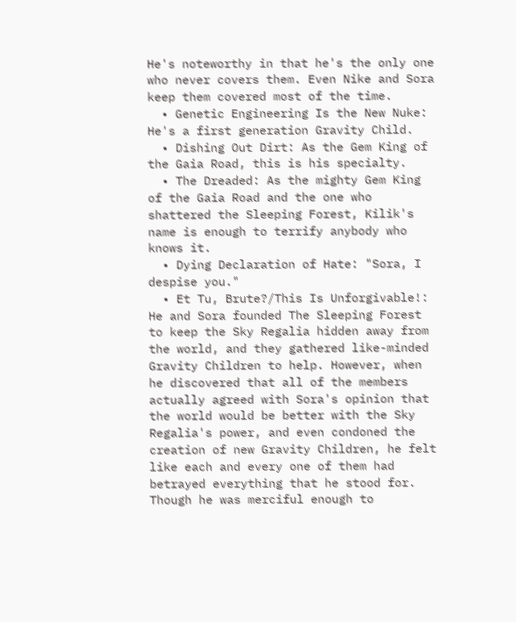He's noteworthy in that he's the only one who never covers them. Even Nike and Sora keep them covered most of the time.
  • Genetic Engineering Is the New Nuke: He's a first generation Gravity Child.
  • Dishing Out Dirt: As the Gem King of the Gaia Road, this is his specialty.
  • The Dreaded: As the mighty Gem King of the Gaia Road and the one who shattered the Sleeping Forest, Kilik's name is enough to terrify anybody who knows it.
  • Dying Declaration of Hate: "Sora, I despise you."
  • Et Tu, Brute?/This Is Unforgivable!: He and Sora founded The Sleeping Forest to keep the Sky Regalia hidden away from the world, and they gathered like-minded Gravity Children to help. However, when he discovered that all of the members actually agreed with Sora's opinion that the world would be better with the Sky Regalia's power, and even condoned the creation of new Gravity Children, he felt like each and every one of them had betrayed everything that he stood for. Though he was merciful enough to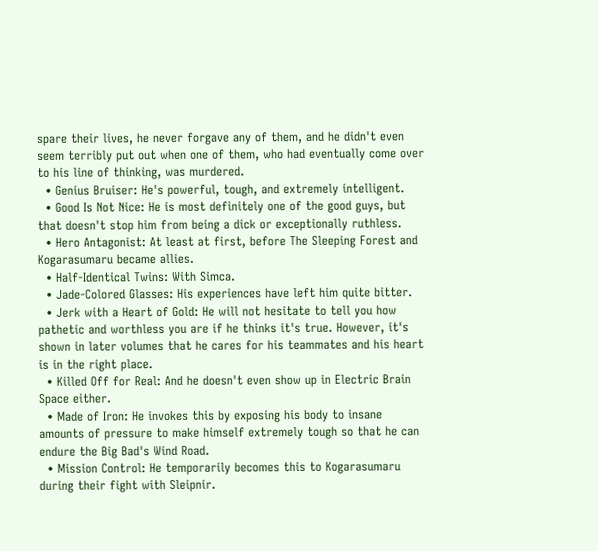spare their lives, he never forgave any of them, and he didn't even seem terribly put out when one of them, who had eventually come over to his line of thinking, was murdered.
  • Genius Bruiser: He's powerful, tough, and extremely intelligent.
  • Good Is Not Nice: He is most definitely one of the good guys, but that doesn't stop him from being a dick or exceptionally ruthless.
  • Hero Antagonist: At least at first, before The Sleeping Forest and Kogarasumaru became allies.
  • Half-Identical Twins: With Simca.
  • Jade-Colored Glasses: His experiences have left him quite bitter.
  • Jerk with a Heart of Gold: He will not hesitate to tell you how pathetic and worthless you are if he thinks it's true. However, it's shown in later volumes that he cares for his teammates and his heart is in the right place.
  • Killed Off for Real: And he doesn't even show up in Electric Brain Space either.
  • Made of Iron: He invokes this by exposing his body to insane amounts of pressure to make himself extremely tough so that he can endure the Big Bad's Wind Road.
  • Mission Control: He temporarily becomes this to Kogarasumaru during their fight with Sleipnir.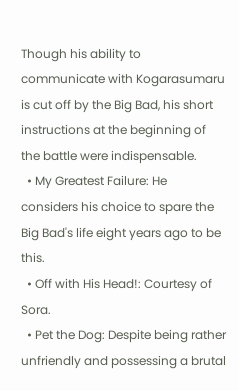Though his ability to communicate with Kogarasumaru is cut off by the Big Bad, his short instructions at the beginning of the battle were indispensable.
  • My Greatest Failure: He considers his choice to spare the Big Bad's life eight years ago to be this.
  • Off with His Head!: Courtesy of Sora.
  • Pet the Dog: Despite being rather unfriendly and possessing a brutal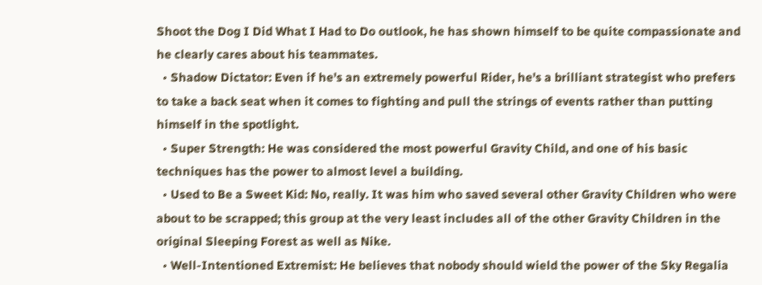Shoot the Dog I Did What I Had to Do outlook, he has shown himself to be quite compassionate and he clearly cares about his teammates.
  • Shadow Dictator: Even if he's an extremely powerful Rider, he's a brilliant strategist who prefers to take a back seat when it comes to fighting and pull the strings of events rather than putting himself in the spotlight.
  • Super Strength: He was considered the most powerful Gravity Child, and one of his basic techniques has the power to almost level a building.
  • Used to Be a Sweet Kid: No, really. It was him who saved several other Gravity Children who were about to be scrapped; this group at the very least includes all of the other Gravity Children in the original Sleeping Forest as well as Nike.
  • Well-Intentioned Extremist: He believes that nobody should wield the power of the Sky Regalia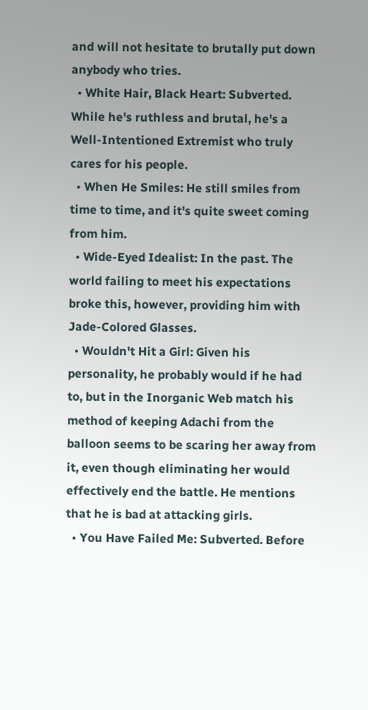and will not hesitate to brutally put down anybody who tries.
  • White Hair, Black Heart: Subverted. While he's ruthless and brutal, he's a Well-Intentioned Extremist who truly cares for his people.
  • When He Smiles: He still smiles from time to time, and it's quite sweet coming from him.
  • Wide-Eyed Idealist: In the past. The world failing to meet his expectations broke this, however, providing him with Jade-Colored Glasses.
  • Wouldn't Hit a Girl: Given his personality, he probably would if he had to, but in the Inorganic Web match his method of keeping Adachi from the balloon seems to be scaring her away from it, even though eliminating her would effectively end the battle. He mentions that he is bad at attacking girls.
  • You Have Failed Me: Subverted. Before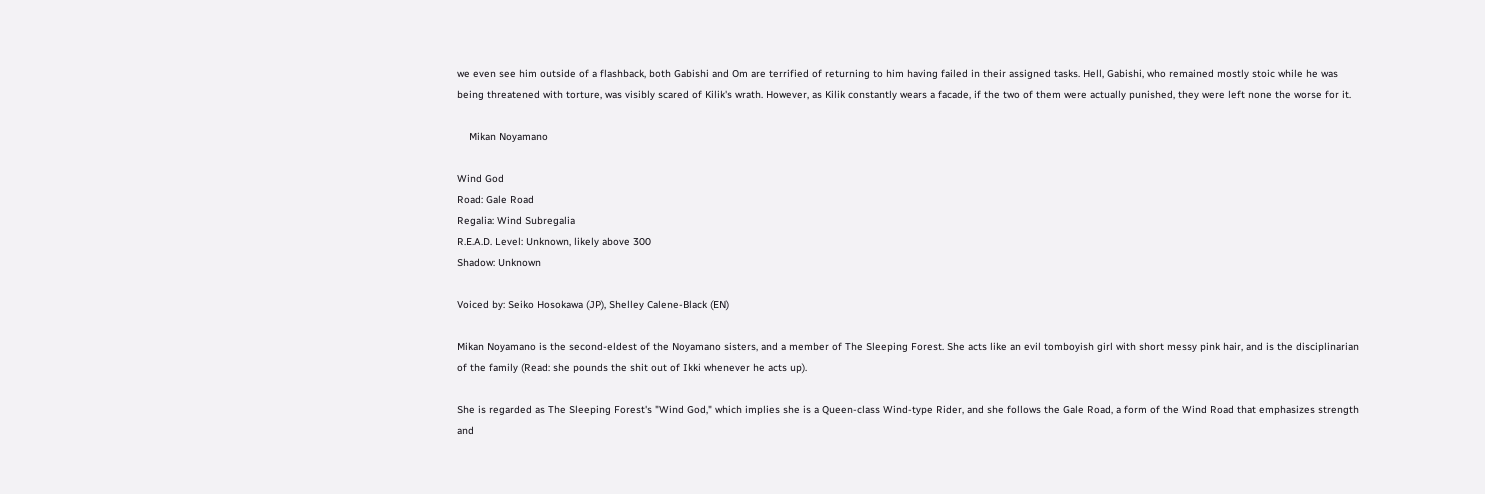we even see him outside of a flashback, both Gabishi and Om are terrified of returning to him having failed in their assigned tasks. Hell, Gabishi, who remained mostly stoic while he was being threatened with torture, was visibly scared of Kilik's wrath. However, as Kilik constantly wears a facade, if the two of them were actually punished, they were left none the worse for it.

    Mikan Noyamano

Wind God
Road: Gale Road
Regalia: Wind Subregalia
R.E.A.D. Level: Unknown, likely above 300
Shadow: Unknown

Voiced by: Seiko Hosokawa (JP), Shelley Calene-Black (EN)

Mikan Noyamano is the second-eldest of the Noyamano sisters, and a member of The Sleeping Forest. She acts like an evil tomboyish girl with short messy pink hair, and is the disciplinarian of the family (Read: she pounds the shit out of Ikki whenever he acts up).

She is regarded as The Sleeping Forest's "Wind God," which implies she is a Queen-class Wind-type Rider, and she follows the Gale Road, a form of the Wind Road that emphasizes strength and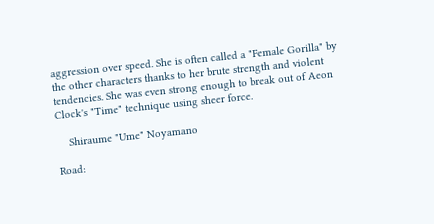aggression over speed. She is often called a "Female Gorilla" by the other characters thanks to her brute strength and violent tendencies. She was even strong enough to break out of Aeon Clock's "Time" technique using sheer force.

    Shiraume "Ume" Noyamano

Road: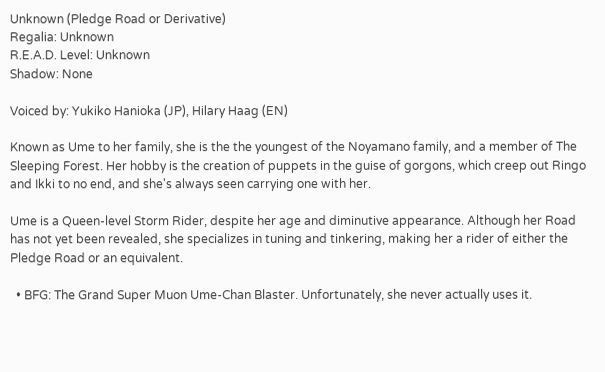Unknown (Pledge Road or Derivative)
Regalia: Unknown
R.E.A.D. Level: Unknown
Shadow: None

Voiced by: Yukiko Hanioka (JP), Hilary Haag (EN)

Known as Ume to her family, she is the the youngest of the Noyamano family, and a member of The Sleeping Forest. Her hobby is the creation of puppets in the guise of gorgons, which creep out Ringo and Ikki to no end, and she's always seen carrying one with her.

Ume is a Queen-level Storm Rider, despite her age and diminutive appearance. Although her Road has not yet been revealed, she specializes in tuning and tinkering, making her a rider of either the Pledge Road or an equivalent.

  • BFG: The Grand Super Muon Ume-Chan Blaster. Unfortunately, she never actually uses it.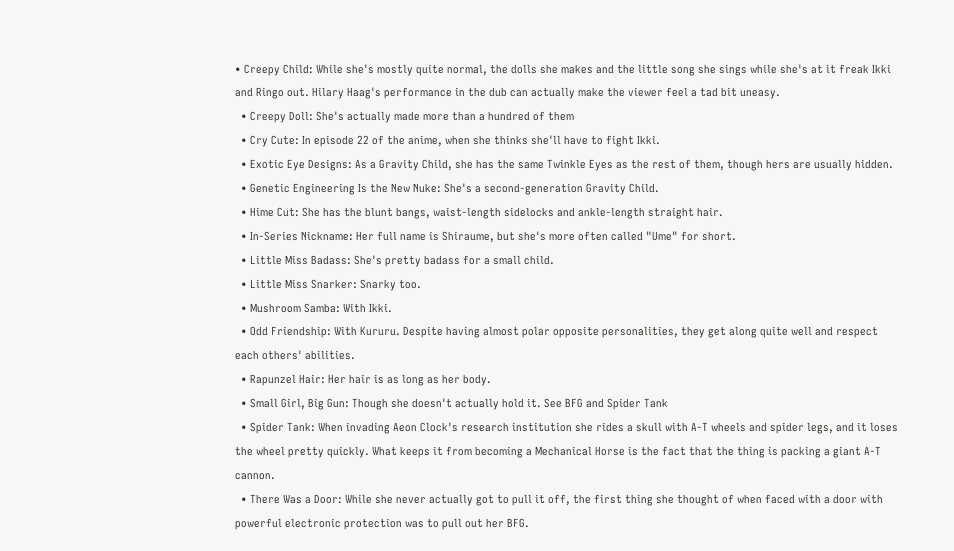• Creepy Child: While she's mostly quite normal, the dolls she makes and the little song she sings while she's at it freak Ikki and Ringo out. Hilary Haag's performance in the dub can actually make the viewer feel a tad bit uneasy.
  • Creepy Doll: She's actually made more than a hundred of them
  • Cry Cute: In episode 22 of the anime, when she thinks she'll have to fight Ikki.
  • Exotic Eye Designs: As a Gravity Child, she has the same Twinkle Eyes as the rest of them, though hers are usually hidden.
  • Genetic Engineering Is the New Nuke: She's a second-generation Gravity Child.
  • Hime Cut: She has the blunt bangs, waist-length sidelocks and ankle-length straight hair.
  • In-Series Nickname: Her full name is Shiraume, but she's more often called "Ume" for short.
  • Little Miss Badass: She's pretty badass for a small child.
  • Little Miss Snarker: Snarky too.
  • Mushroom Samba: With Ikki.
  • Odd Friendship: With Kururu. Despite having almost polar opposite personalities, they get along quite well and respect each others' abilities.
  • Rapunzel Hair: Her hair is as long as her body.
  • Small Girl, Big Gun: Though she doesn't actually hold it. See BFG and Spider Tank
  • Spider Tank: When invading Aeon Clock's research institution she rides a skull with A-T wheels and spider legs, and it loses the wheel pretty quickly. What keeps it from becoming a Mechanical Horse is the fact that the thing is packing a giant A-T cannon.
  • There Was a Door: While she never actually got to pull it off, the first thing she thought of when faced with a door with powerful electronic protection was to pull out her BFG.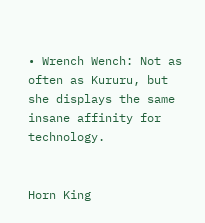• Wrench Wench: Not as often as Kururu, but she displays the same insane affinity for technology.


Horn King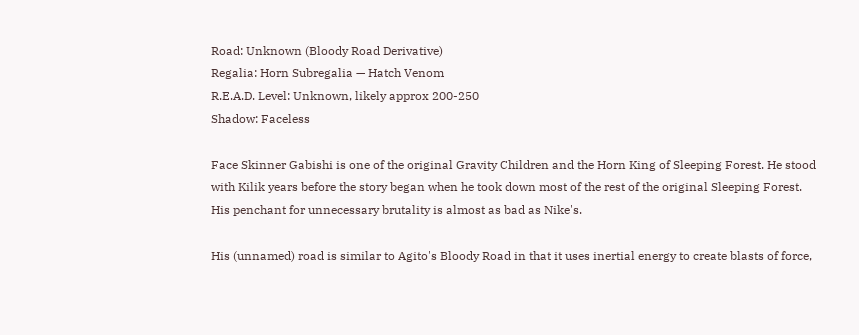Road: Unknown (Bloody Road Derivative)
Regalia: Horn Subregalia — Hatch Venom
R.E.A.D. Level: Unknown, likely approx 200-250
Shadow: Faceless

Face Skinner Gabishi is one of the original Gravity Children and the Horn King of Sleeping Forest. He stood with Kilik years before the story began when he took down most of the rest of the original Sleeping Forest. His penchant for unnecessary brutality is almost as bad as Nike's.

His (unnamed) road is similar to Agito's Bloody Road in that it uses inertial energy to create blasts of force,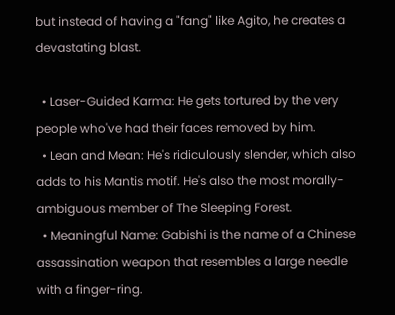but instead of having a "fang" like Agito, he creates a devastating blast.

  • Laser-Guided Karma: He gets tortured by the very people who've had their faces removed by him.
  • Lean and Mean: He's ridiculously slender, which also adds to his Mantis motif. He's also the most morally-ambiguous member of The Sleeping Forest.
  • Meaningful Name: Gabishi is the name of a Chinese assassination weapon that resembles a large needle with a finger-ring.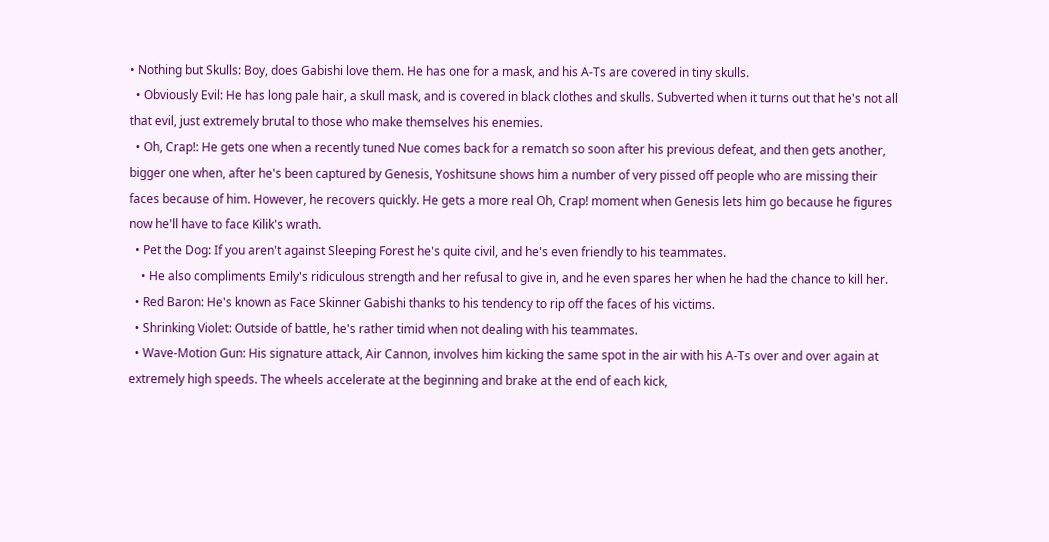• Nothing but Skulls: Boy, does Gabishi love them. He has one for a mask, and his A-Ts are covered in tiny skulls.
  • Obviously Evil: He has long pale hair, a skull mask, and is covered in black clothes and skulls. Subverted when it turns out that he's not all that evil, just extremely brutal to those who make themselves his enemies.
  • Oh, Crap!: He gets one when a recently tuned Nue comes back for a rematch so soon after his previous defeat, and then gets another, bigger one when, after he's been captured by Genesis, Yoshitsune shows him a number of very pissed off people who are missing their faces because of him. However, he recovers quickly. He gets a more real Oh, Crap! moment when Genesis lets him go because he figures now he'll have to face Kilik's wrath.
  • Pet the Dog: If you aren't against Sleeping Forest he's quite civil, and he's even friendly to his teammates.
    • He also compliments Emily's ridiculous strength and her refusal to give in, and he even spares her when he had the chance to kill her.
  • Red Baron: He's known as Face Skinner Gabishi thanks to his tendency to rip off the faces of his victims.
  • Shrinking Violet: Outside of battle, he's rather timid when not dealing with his teammates.
  • Wave-Motion Gun: His signature attack, Air Cannon, involves him kicking the same spot in the air with his A-Ts over and over again at extremely high speeds. The wheels accelerate at the beginning and brake at the end of each kick,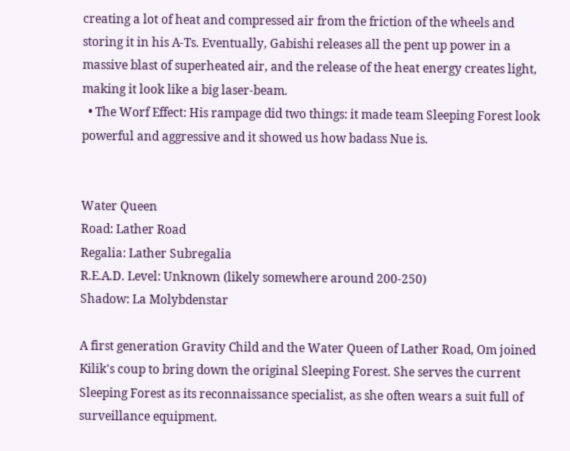creating a lot of heat and compressed air from the friction of the wheels and storing it in his A-Ts. Eventually, Gabishi releases all the pent up power in a massive blast of superheated air, and the release of the heat energy creates light, making it look like a big laser-beam.
  • The Worf Effect: His rampage did two things: it made team Sleeping Forest look powerful and aggressive and it showed us how badass Nue is.


Water Queen
Road: Lather Road
Regalia: Lather Subregalia
R.E.A.D. Level: Unknown (likely somewhere around 200-250)
Shadow: La Molybdenstar

A first generation Gravity Child and the Water Queen of Lather Road, Om joined Kilik's coup to bring down the original Sleeping Forest. She serves the current Sleeping Forest as its reconnaissance specialist, as she often wears a suit full of surveillance equipment.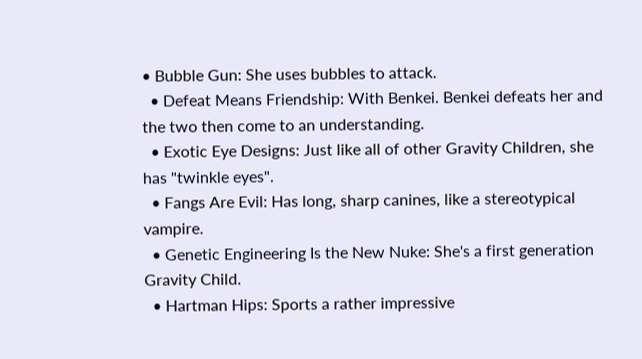• Bubble Gun: She uses bubbles to attack.
  • Defeat Means Friendship: With Benkei. Benkei defeats her and the two then come to an understanding.
  • Exotic Eye Designs: Just like all of other Gravity Children, she has "twinkle eyes".
  • Fangs Are Evil: Has long, sharp canines, like a stereotypical vampire.
  • Genetic Engineering Is the New Nuke: She's a first generation Gravity Child.
  • Hartman Hips: Sports a rather impressive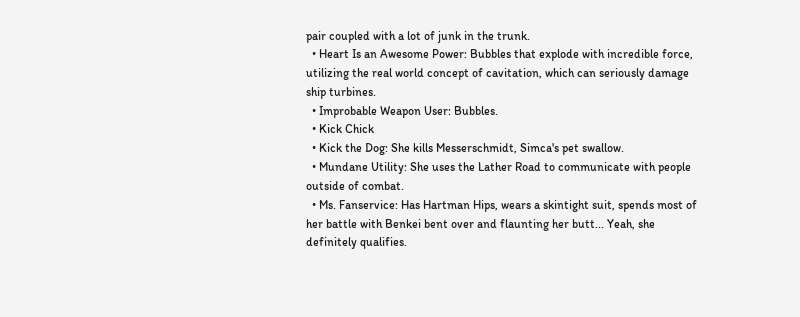pair coupled with a lot of junk in the trunk.
  • Heart Is an Awesome Power: Bubbles that explode with incredible force, utilizing the real world concept of cavitation, which can seriously damage ship turbines.
  • Improbable Weapon User: Bubbles.
  • Kick Chick
  • Kick the Dog: She kills Messerschmidt, Simca's pet swallow.
  • Mundane Utility: She uses the Lather Road to communicate with people outside of combat.
  • Ms. Fanservice: Has Hartman Hips, wears a skintight suit, spends most of her battle with Benkei bent over and flaunting her butt... Yeah, she definitely qualifies.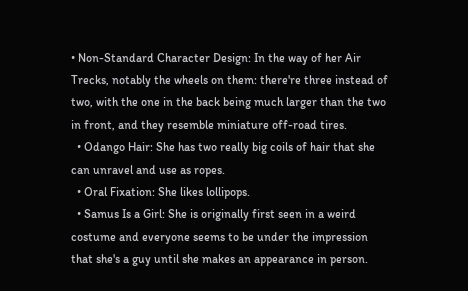• Non-Standard Character Design: In the way of her Air Trecks, notably the wheels on them: there're three instead of two, with the one in the back being much larger than the two in front, and they resemble miniature off-road tires.
  • Odango Hair: She has two really big coils of hair that she can unravel and use as ropes.
  • Oral Fixation: She likes lollipops.
  • Samus Is a Girl: She is originally first seen in a weird costume and everyone seems to be under the impression that she's a guy until she makes an appearance in person.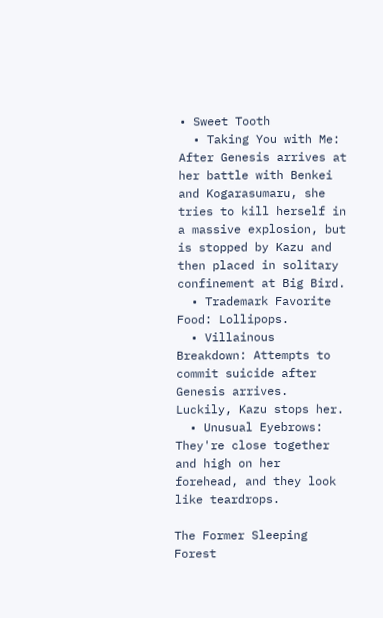• Sweet Tooth
  • Taking You with Me: After Genesis arrives at her battle with Benkei and Kogarasumaru, she tries to kill herself in a massive explosion, but is stopped by Kazu and then placed in solitary confinement at Big Bird.
  • Trademark Favorite Food: Lollipops.
  • Villainous Breakdown: Attempts to commit suicide after Genesis arrives. Luckily, Kazu stops her.
  • Unusual Eyebrows: They're close together and high on her forehead, and they look like teardrops.

The Former Sleeping Forest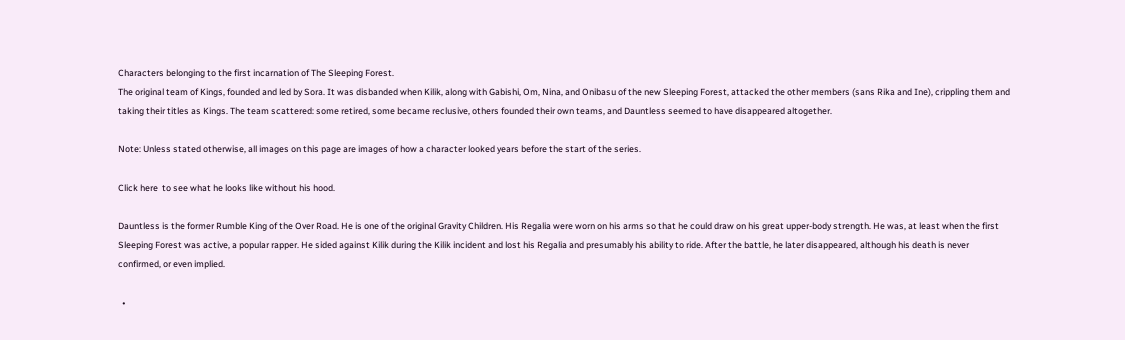Characters belonging to the first incarnation of The Sleeping Forest.
The original team of Kings, founded and led by Sora. It was disbanded when Kilik, along with Gabishi, Om, Nina, and Onibasu of the new Sleeping Forest, attacked the other members (sans Rika and Ine), crippling them and taking their titles as Kings. The team scattered: some retired, some became reclusive, others founded their own teams, and Dauntless seemed to have disappeared altogether.

Note: Unless stated otherwise, all images on this page are images of how a character looked years before the start of the series.

Click here  to see what he looks like without his hood.

Dauntless is the former Rumble King of the Over Road. He is one of the original Gravity Children. His Regalia were worn on his arms so that he could draw on his great upper-body strength. He was, at least when the first Sleeping Forest was active, a popular rapper. He sided against Kilik during the Kilik incident and lost his Regalia and presumably his ability to ride. After the battle, he later disappeared, although his death is never confirmed, or even implied.

  •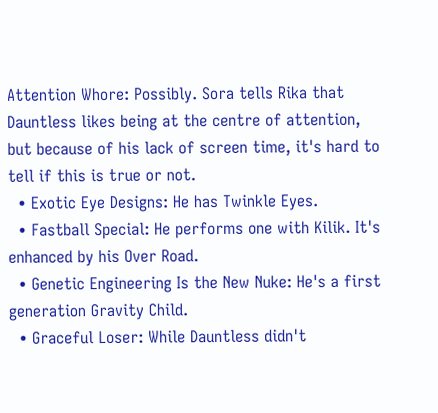Attention Whore: Possibly. Sora tells Rika that Dauntless likes being at the centre of attention, but because of his lack of screen time, it's hard to tell if this is true or not.
  • Exotic Eye Designs: He has Twinkle Eyes.
  • Fastball Special: He performs one with Kilik. It's enhanced by his Over Road.
  • Genetic Engineering Is the New Nuke: He's a first generation Gravity Child.
  • Graceful Loser: While Dauntless didn't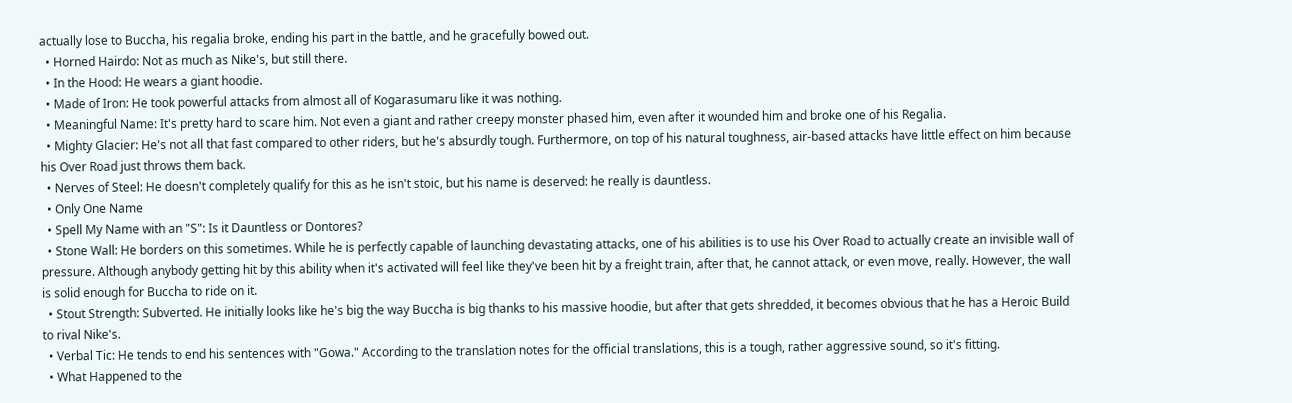actually lose to Buccha, his regalia broke, ending his part in the battle, and he gracefully bowed out.
  • Horned Hairdo: Not as much as Nike's, but still there.
  • In the Hood: He wears a giant hoodie.
  • Made of Iron: He took powerful attacks from almost all of Kogarasumaru like it was nothing.
  • Meaningful Name: It's pretty hard to scare him. Not even a giant and rather creepy monster phased him, even after it wounded him and broke one of his Regalia.
  • Mighty Glacier: He's not all that fast compared to other riders, but he's absurdly tough. Furthermore, on top of his natural toughness, air-based attacks have little effect on him because his Over Road just throws them back.
  • Nerves of Steel: He doesn't completely qualify for this as he isn't stoic, but his name is deserved: he really is dauntless.
  • Only One Name
  • Spell My Name with an "S": Is it Dauntless or Dontores?
  • Stone Wall: He borders on this sometimes. While he is perfectly capable of launching devastating attacks, one of his abilities is to use his Over Road to actually create an invisible wall of pressure. Although anybody getting hit by this ability when it's activated will feel like they've been hit by a freight train, after that, he cannot attack, or even move, really. However, the wall is solid enough for Buccha to ride on it.
  • Stout Strength: Subverted. He initially looks like he's big the way Buccha is big thanks to his massive hoodie, but after that gets shredded, it becomes obvious that he has a Heroic Build to rival Nike's.
  • Verbal Tic: He tends to end his sentences with "Gowa." According to the translation notes for the official translations, this is a tough, rather aggressive sound, so it's fitting.
  • What Happened to the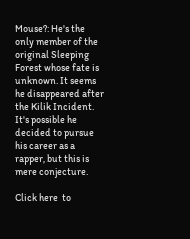Mouse?: He's the only member of the original Sleeping Forest whose fate is unknown. It seems he disappeared after the Kilik Incident. It's possible he decided to pursue his career as a rapper, but this is mere conjecture.

Click here  to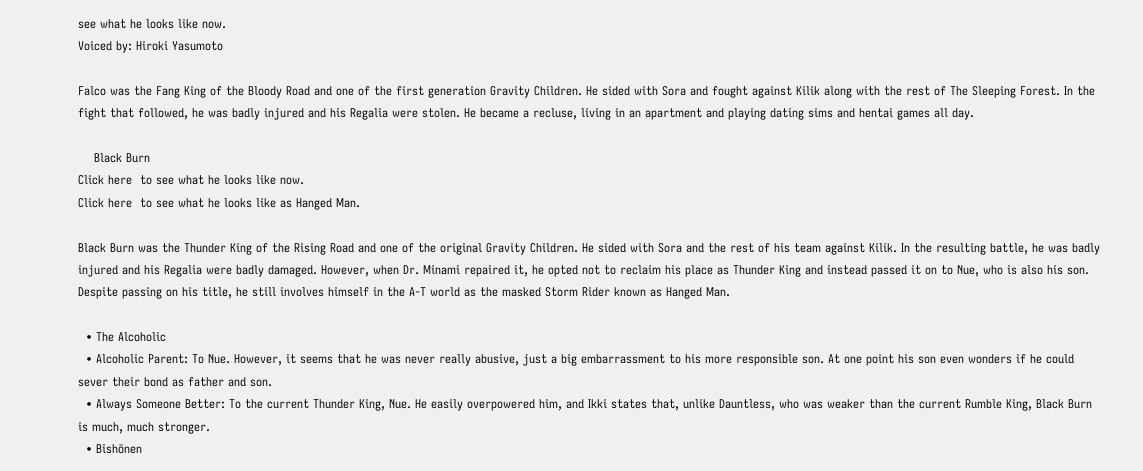see what he looks like now.
Voiced by: Hiroki Yasumoto

Falco was the Fang King of the Bloody Road and one of the first generation Gravity Children. He sided with Sora and fought against Kilik along with the rest of The Sleeping Forest. In the fight that followed, he was badly injured and his Regalia were stolen. He became a recluse, living in an apartment and playing dating sims and hentai games all day.

    Black Burn
Click here  to see what he looks like now.
Click here  to see what he looks like as Hanged Man.

Black Burn was the Thunder King of the Rising Road and one of the original Gravity Children. He sided with Sora and the rest of his team against Kilik. In the resulting battle, he was badly injured and his Regalia were badly damaged. However, when Dr. Minami repaired it, he opted not to reclaim his place as Thunder King and instead passed it on to Nue, who is also his son. Despite passing on his title, he still involves himself in the A-T world as the masked Storm Rider known as Hanged Man.

  • The Alcoholic
  • Alcoholic Parent: To Nue. However, it seems that he was never really abusive, just a big embarrassment to his more responsible son. At one point his son even wonders if he could sever their bond as father and son.
  • Always Someone Better: To the current Thunder King, Nue. He easily overpowered him, and Ikki states that, unlike Dauntless, who was weaker than the current Rumble King, Black Burn is much, much stronger.
  • Bishōnen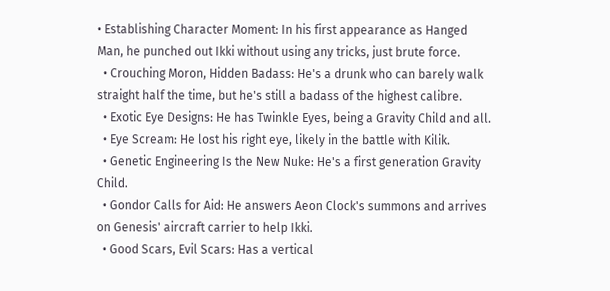• Establishing Character Moment: In his first appearance as Hanged Man, he punched out Ikki without using any tricks, just brute force.
  • Crouching Moron, Hidden Badass: He's a drunk who can barely walk straight half the time, but he's still a badass of the highest calibre.
  • Exotic Eye Designs: He has Twinkle Eyes, being a Gravity Child and all.
  • Eye Scream: He lost his right eye, likely in the battle with Kilik.
  • Genetic Engineering Is the New Nuke: He's a first generation Gravity Child.
  • Gondor Calls for Aid: He answers Aeon Clock's summons and arrives on Genesis' aircraft carrier to help Ikki.
  • Good Scars, Evil Scars: Has a vertical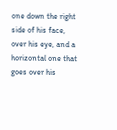one down the right side of his face, over his eye, and a horizontal one that goes over his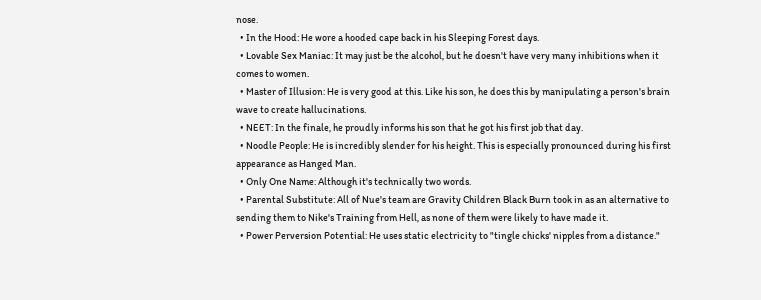nose.
  • In the Hood: He wore a hooded cape back in his Sleeping Forest days.
  • Lovable Sex Maniac: It may just be the alcohol, but he doesn't have very many inhibitions when it comes to women.
  • Master of Illusion: He is very good at this. Like his son, he does this by manipulating a person's brain wave to create hallucinations.
  • NEET: In the finale, he proudly informs his son that he got his first job that day.
  • Noodle People: He is incredibly slender for his height. This is especially pronounced during his first appearance as Hanged Man.
  • Only One Name: Although it's technically two words.
  • Parental Substitute: All of Nue's team are Gravity Children Black Burn took in as an alternative to sending them to Nike's Training from Hell, as none of them were likely to have made it.
  • Power Perversion Potential: He uses static electricity to "tingle chicks' nipples from a distance."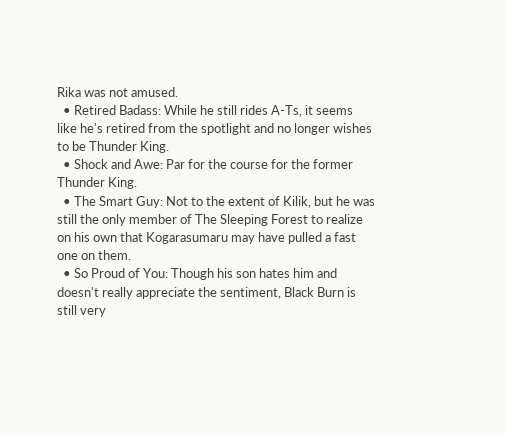Rika was not amused.
  • Retired Badass: While he still rides A-Ts, it seems like he's retired from the spotlight and no longer wishes to be Thunder King.
  • Shock and Awe: Par for the course for the former Thunder King.
  • The Smart Guy: Not to the extent of Kilik, but he was still the only member of The Sleeping Forest to realize on his own that Kogarasumaru may have pulled a fast one on them.
  • So Proud of You: Though his son hates him and doesn't really appreciate the sentiment, Black Burn is still very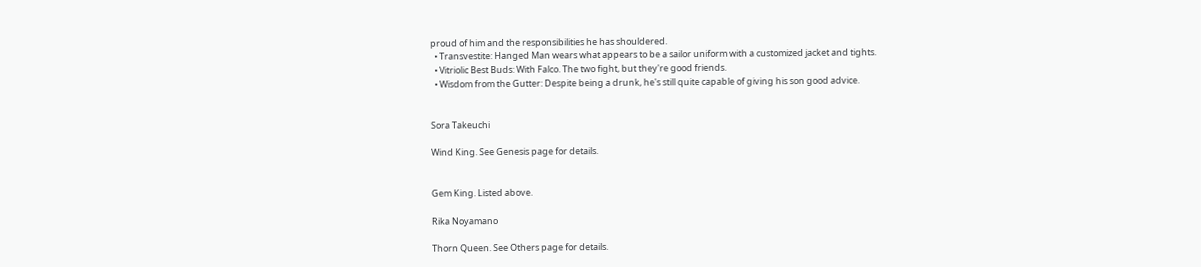proud of him and the responsibilities he has shouldered.
  • Transvestite: Hanged Man wears what appears to be a sailor uniform with a customized jacket and tights.
  • Vitriolic Best Buds: With Falco. The two fight, but they're good friends.
  • Wisdom from the Gutter: Despite being a drunk, he's still quite capable of giving his son good advice.


Sora Takeuchi

Wind King. See Genesis page for details.


Gem King. Listed above.

Rika Noyamano

Thorn Queen. See Others page for details.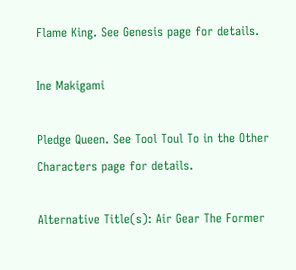Flame King. See Genesis page for details.

Ine Makigami

Pledge Queen. See Tool Toul To in the Other Characters page for details.

Alternative Title(s): Air Gear The Former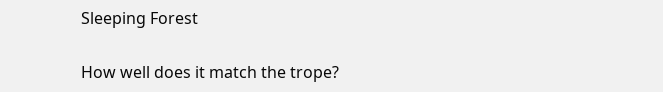Sleeping Forest


How well does it match the trope?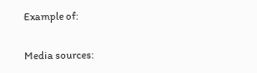Example of:


Media sources: